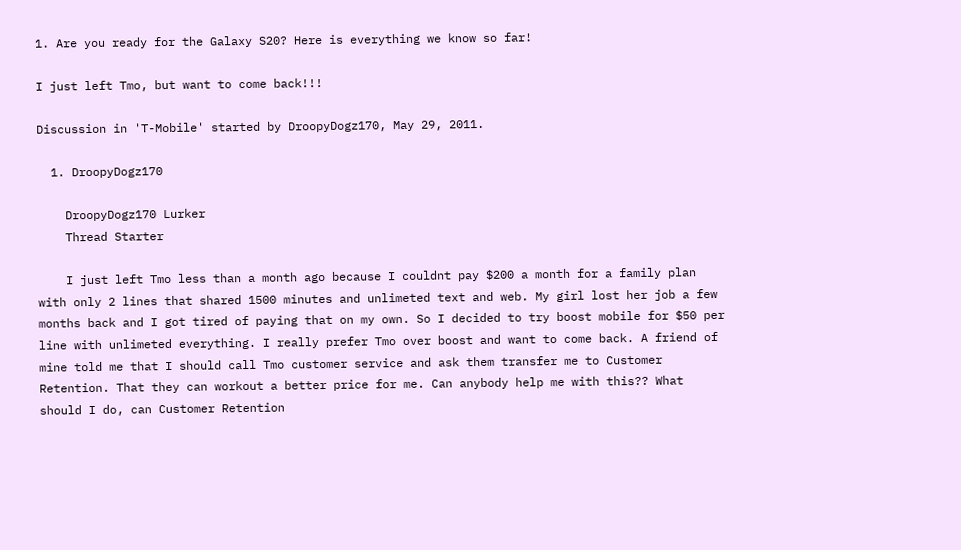1. Are you ready for the Galaxy S20? Here is everything we know so far!

I just left Tmo, but want to come back!!!

Discussion in 'T-Mobile' started by DroopyDogz170, May 29, 2011.

  1. DroopyDogz170

    DroopyDogz170 Lurker
    Thread Starter

    I just left Tmo less than a month ago because I couldnt pay $200 a month for a family plan with only 2 lines that shared 1500 minutes and unlimeted text and web. My girl lost her job a few months back and I got tired of paying that on my own. So I decided to try boost mobile for $50 per line with unlimeted everything. I really prefer Tmo over boost and want to come back. A friend of mine told me that I should call Tmo customer service and ask them transfer me to Customer Retention. That they can workout a better price for me. Can anybody help me with this?? What should I do, can Customer Retention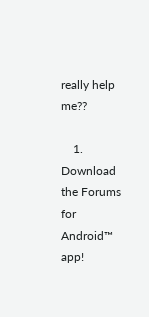really help me??

    1. Download the Forums for Android™ app!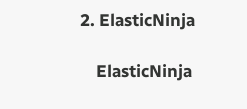2. ElasticNinja

    ElasticNinja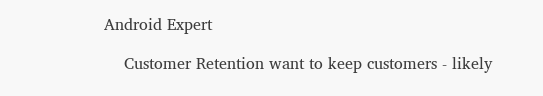Android Expert

    Customer Retention want to keep customers - likely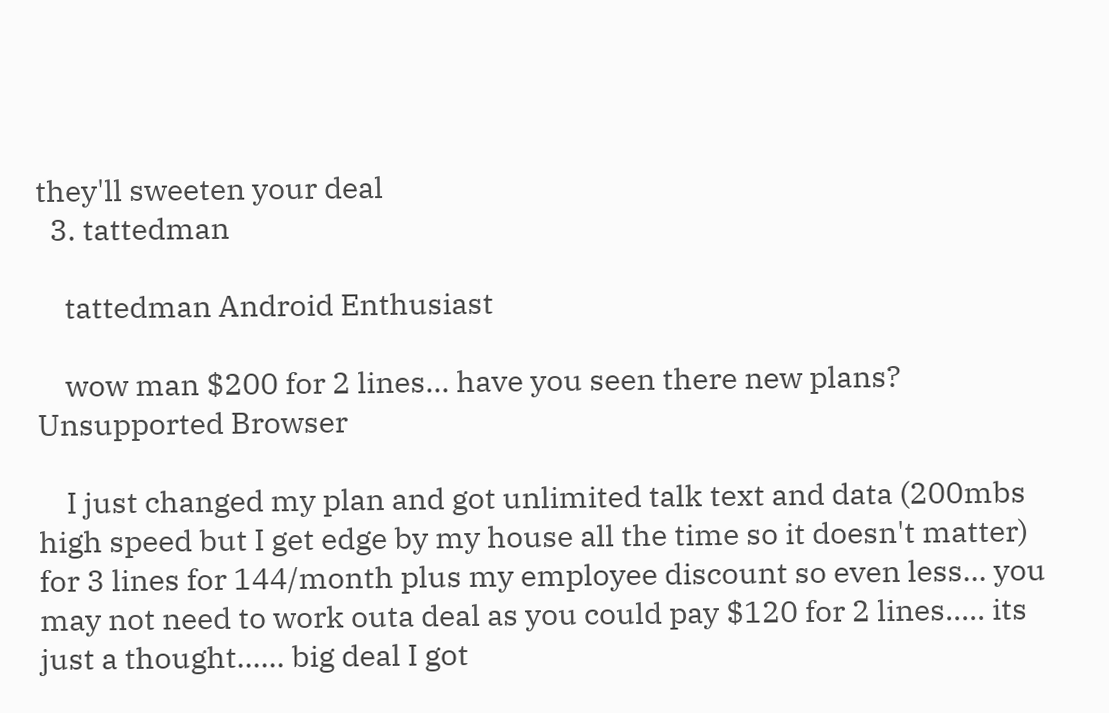they'll sweeten your deal
  3. tattedman

    tattedman Android Enthusiast

    wow man $200 for 2 lines... have you seen there new plans? Unsupported Browser

    I just changed my plan and got unlimited talk text and data (200mbs high speed but I get edge by my house all the time so it doesn't matter) for 3 lines for 144/month plus my employee discount so even less... you may not need to work outa deal as you could pay $120 for 2 lines..... its just a thought...... big deal I got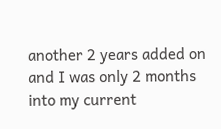another 2 years added on and I was only 2 months into my current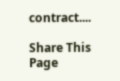contract....

Share This Page